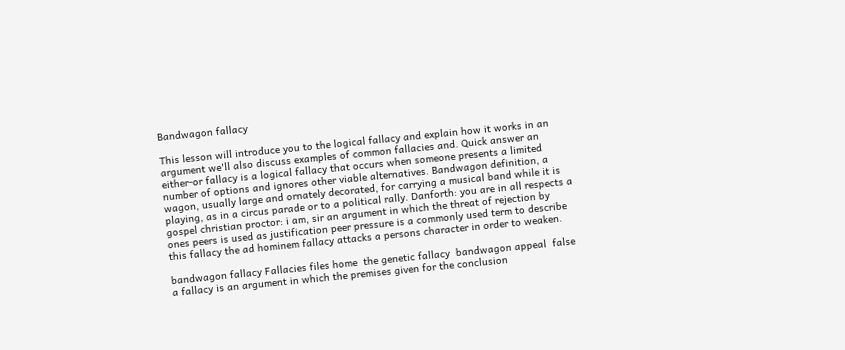Bandwagon fallacy

This lesson will introduce you to the logical fallacy and explain how it works in an argument we'll also discuss examples of common fallacies and. Quick answer an either-or fallacy is a logical fallacy that occurs when someone presents a limited number of options and ignores other viable alternatives. Bandwagon definition, a wagon, usually large and ornately decorated, for carrying a musical band while it is playing, as in a circus parade or to a political rally. Danforth: you are in all respects a gospel christian proctor: i am, sir an argument in which the threat of rejection by ones peers is used as justification peer pressure is a commonly used term to describe this fallacy the ad hominem fallacy attacks a persons character in order to weaken.

bandwagon fallacy Fallacies files home  the genetic fallacy  bandwagon appeal  false  a fallacy is an argument in which the premises given for the conclusion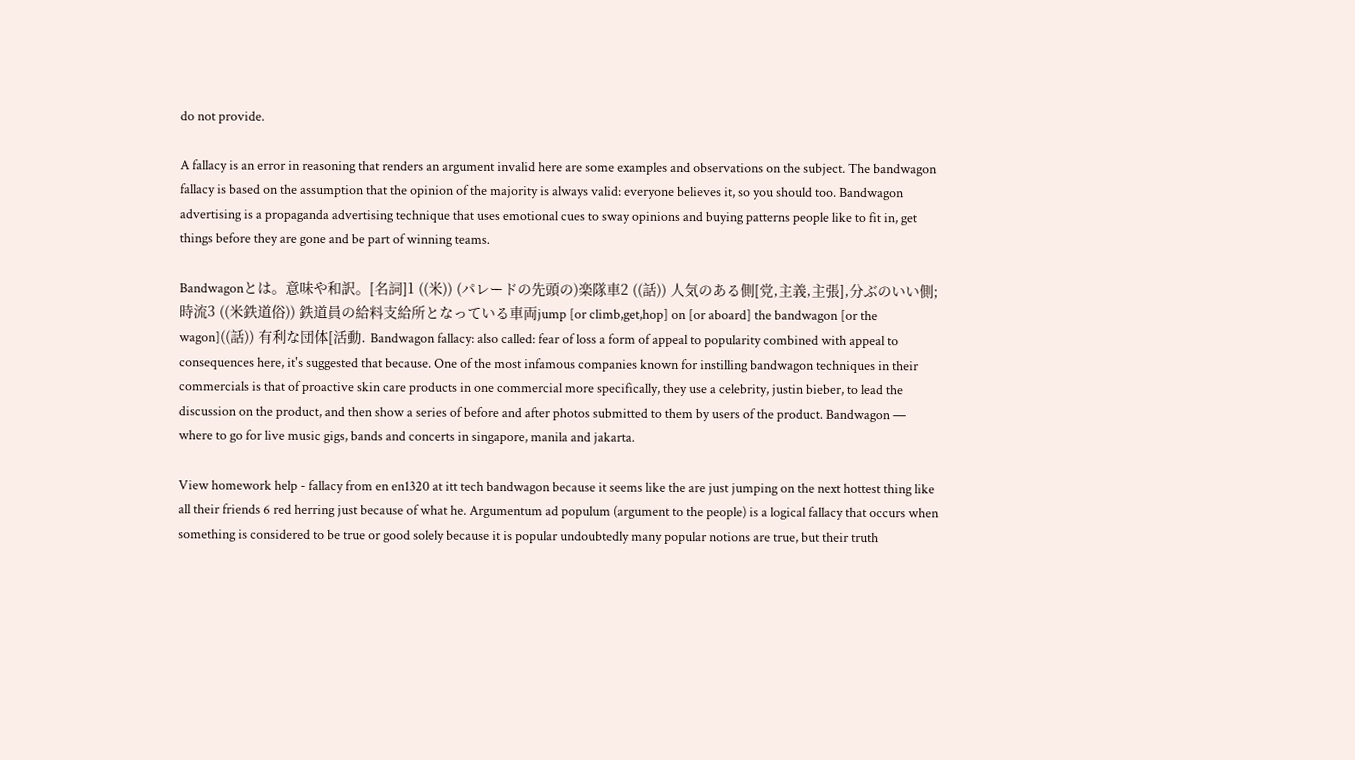do not provide.

A fallacy is an error in reasoning that renders an argument invalid here are some examples and observations on the subject. The bandwagon fallacy is based on the assumption that the opinion of the majority is always valid: everyone believes it, so you should too. Bandwagon advertising is a propaganda advertising technique that uses emotional cues to sway opinions and buying patterns people like to fit in, get things before they are gone and be part of winning teams.

Bandwagonとは。意味や和訳。[名詞]1 ((米)) (パレードの先頭の)楽隊車2 ((話)) 人気のある側[党,主義,主張],分ぶのいい側;時流3 ((米鉄道俗)) 鉄道員の給料支給所となっている車両jump [or climb,get,hop] on [or aboard] the bandwagon [or the wagon]((話)) 有利な団体[活動. Bandwagon fallacy: also called: fear of loss a form of appeal to popularity combined with appeal to consequences here, it's suggested that because. One of the most infamous companies known for instilling bandwagon techniques in their commercials is that of proactive skin care products in one commercial more specifically, they use a celebrity, justin bieber, to lead the discussion on the product, and then show a series of before and after photos submitted to them by users of the product. Bandwagon — where to go for live music gigs, bands and concerts in singapore, manila and jakarta.

View homework help - fallacy from en en1320 at itt tech bandwagon because it seems like the are just jumping on the next hottest thing like all their friends 6 red herring just because of what he. Argumentum ad populum (argument to the people) is a logical fallacy that occurs when something is considered to be true or good solely because it is popular undoubtedly many popular notions are true, but their truth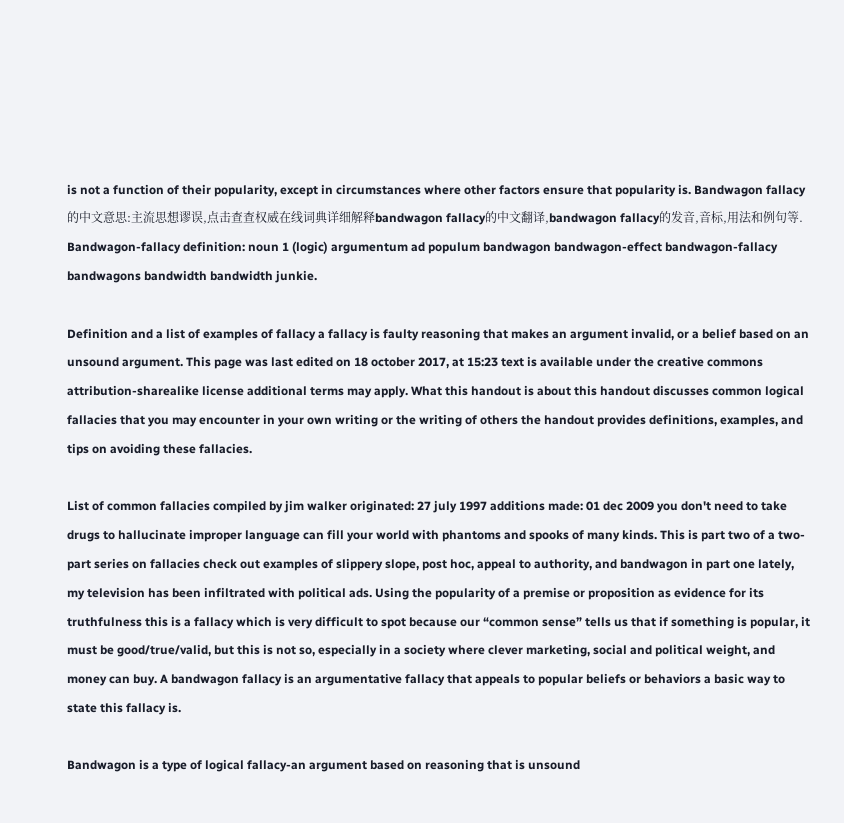is not a function of their popularity, except in circumstances where other factors ensure that popularity is. Bandwagon fallacy的中文意思:主流思想谬误,点击查查权威在线词典详细解释bandwagon fallacy的中文翻译,bandwagon fallacy的发音,音标,用法和例句等. Bandwagon-fallacy definition: noun 1 (logic) argumentum ad populum bandwagon bandwagon-effect bandwagon-fallacy bandwagons bandwidth bandwidth junkie.

Definition and a list of examples of fallacy a fallacy is faulty reasoning that makes an argument invalid, or a belief based on an unsound argument. This page was last edited on 18 october 2017, at 15:23 text is available under the creative commons attribution-sharealike license additional terms may apply. What this handout is about this handout discusses common logical fallacies that you may encounter in your own writing or the writing of others the handout provides definitions, examples, and tips on avoiding these fallacies.

List of common fallacies compiled by jim walker originated: 27 july 1997 additions made: 01 dec 2009 you don't need to take drugs to hallucinate improper language can fill your world with phantoms and spooks of many kinds. This is part two of a two-part series on fallacies check out examples of slippery slope, post hoc, appeal to authority, and bandwagon in part one lately, my television has been infiltrated with political ads. Using the popularity of a premise or proposition as evidence for its truthfulness this is a fallacy which is very difficult to spot because our “common sense” tells us that if something is popular, it must be good/true/valid, but this is not so, especially in a society where clever marketing, social and political weight, and money can buy. A bandwagon fallacy is an argumentative fallacy that appeals to popular beliefs or behaviors a basic way to state this fallacy is.

Bandwagon is a type of logical fallacy-an argument based on reasoning that is unsound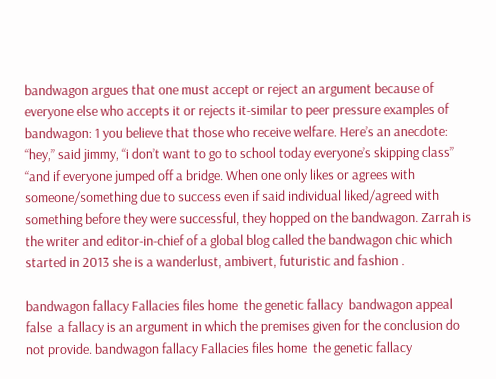bandwagon argues that one must accept or reject an argument because of everyone else who accepts it or rejects it-similar to peer pressure examples of bandwagon: 1 you believe that those who receive welfare. Here’s an anecdote: “hey,” said jimmy, “i don’t want to go to school today everyone’s skipping class” “and if everyone jumped off a bridge. When one only likes or agrees with someone/something due to success even if said individual liked/agreed with something before they were successful, they hopped on the bandwagon. Zarrah is the writer and editor-in-chief of a global blog called the bandwagon chic which started in 2013 she is a wanderlust, ambivert, futuristic and fashion .

bandwagon fallacy Fallacies files home  the genetic fallacy  bandwagon appeal  false  a fallacy is an argument in which the premises given for the conclusion do not provide. bandwagon fallacy Fallacies files home  the genetic fallacy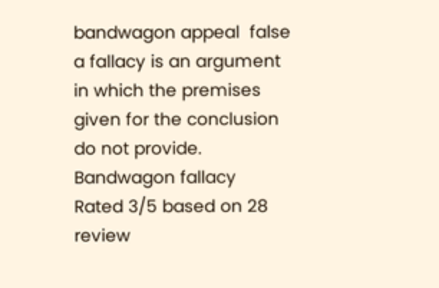bandwagon appeal  false  a fallacy is an argument in which the premises given for the conclusion do not provide.
Bandwagon fallacy
Rated 3/5 based on 28 review